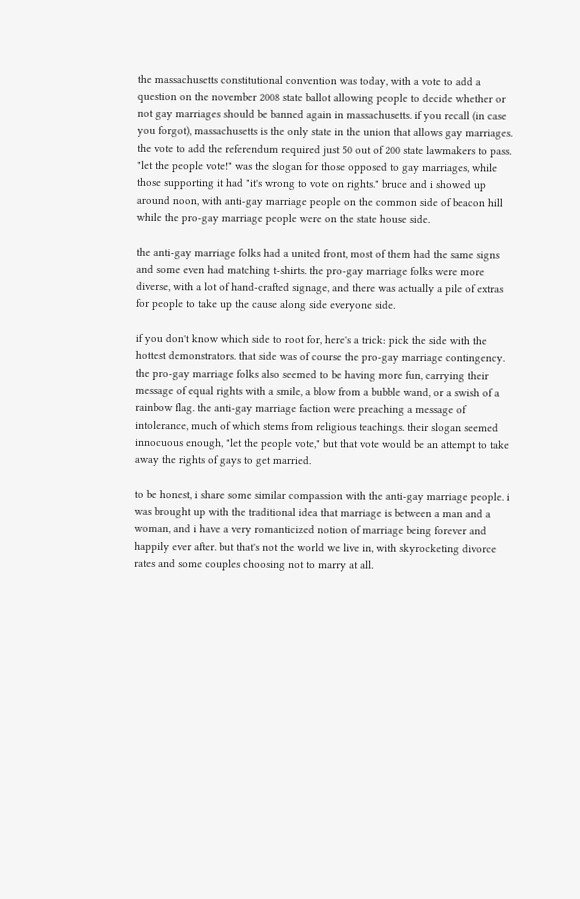the massachusetts constitutional convention was today, with a vote to add a question on the november 2008 state ballot allowing people to decide whether or not gay marriages should be banned again in massachusetts. if you recall (in case you forgot), massachusetts is the only state in the union that allows gay marriages. the vote to add the referendum required just 50 out of 200 state lawmakers to pass. "let the people vote!" was the slogan for those opposed to gay marriages, while those supporting it had "it's wrong to vote on rights." bruce and i showed up around noon, with anti-gay marriage people on the common side of beacon hill while the pro-gay marriage people were on the state house side.

the anti-gay marriage folks had a united front, most of them had the same signs and some even had matching t-shirts. the pro-gay marriage folks were more diverse, with a lot of hand-crafted signage, and there was actually a pile of extras for people to take up the cause along side everyone side.

if you don't know which side to root for, here's a trick: pick the side with the hottest demonstrators. that side was of course the pro-gay marriage contingency. the pro-gay marriage folks also seemed to be having more fun, carrying their message of equal rights with a smile, a blow from a bubble wand, or a swish of a rainbow flag. the anti-gay marriage faction were preaching a message of intolerance, much of which stems from religious teachings. their slogan seemed innocuous enough, "let the people vote," but that vote would be an attempt to take away the rights of gays to get married.

to be honest, i share some similar compassion with the anti-gay marriage people. i was brought up with the traditional idea that marriage is between a man and a woman, and i have a very romanticized notion of marriage being forever and happily ever after. but that's not the world we live in, with skyrocketing divorce rates and some couples choosing not to marry at all.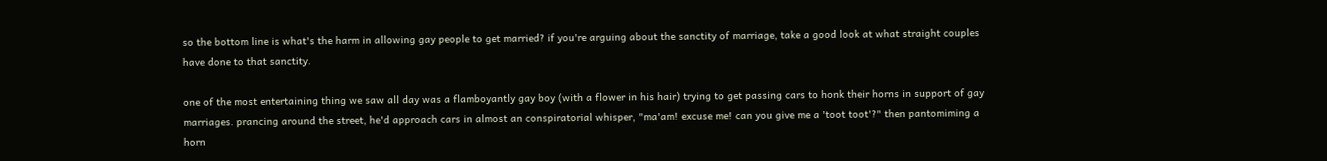so the bottom line is what's the harm in allowing gay people to get married? if you're arguing about the sanctity of marriage, take a good look at what straight couples have done to that sanctity.

one of the most entertaining thing we saw all day was a flamboyantly gay boy (with a flower in his hair) trying to get passing cars to honk their horns in support of gay marriages. prancing around the street, he'd approach cars in almost an conspiratorial whisper, "ma'am! excuse me! can you give me a 'toot toot'?" then pantomiming a horn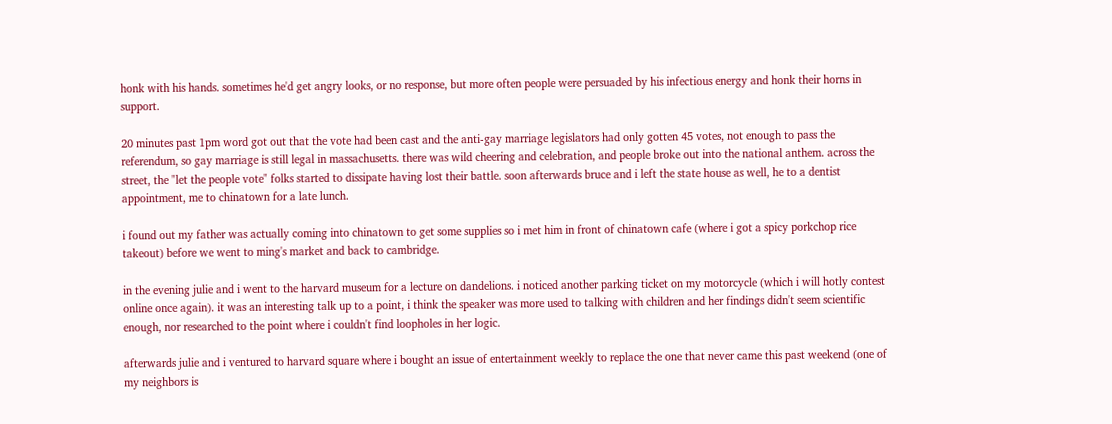honk with his hands. sometimes he'd get angry looks, or no response, but more often people were persuaded by his infectious energy and honk their horns in support.

20 minutes past 1pm word got out that the vote had been cast and the anti-gay marriage legislators had only gotten 45 votes, not enough to pass the referendum, so gay marriage is still legal in massachusetts. there was wild cheering and celebration, and people broke out into the national anthem. across the street, the "let the people vote" folks started to dissipate having lost their battle. soon afterwards bruce and i left the state house as well, he to a dentist appointment, me to chinatown for a late lunch.

i found out my father was actually coming into chinatown to get some supplies so i met him in front of chinatown cafe (where i got a spicy porkchop rice takeout) before we went to ming's market and back to cambridge.

in the evening julie and i went to the harvard museum for a lecture on dandelions. i noticed another parking ticket on my motorcycle (which i will hotly contest online once again). it was an interesting talk up to a point, i think the speaker was more used to talking with children and her findings didn't seem scientific enough, nor researched to the point where i couldn't find loopholes in her logic.

afterwards julie and i ventured to harvard square where i bought an issue of entertainment weekly to replace the one that never came this past weekend (one of my neighbors is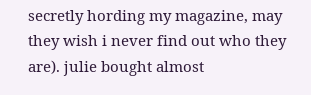secretly hording my magazine, may they wish i never find out who they are). julie bought almost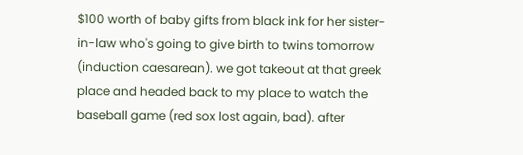$100 worth of baby gifts from black ink for her sister-in-law who's going to give birth to twins tomorrow (induction caesarean). we got takeout at that greek place and headed back to my place to watch the baseball game (red sox lost again, bad). after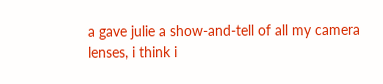a gave julie a show-and-tell of all my camera lenses, i think i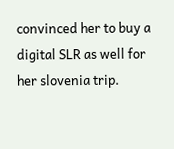convinced her to buy a digital SLR as well for her slovenia trip.